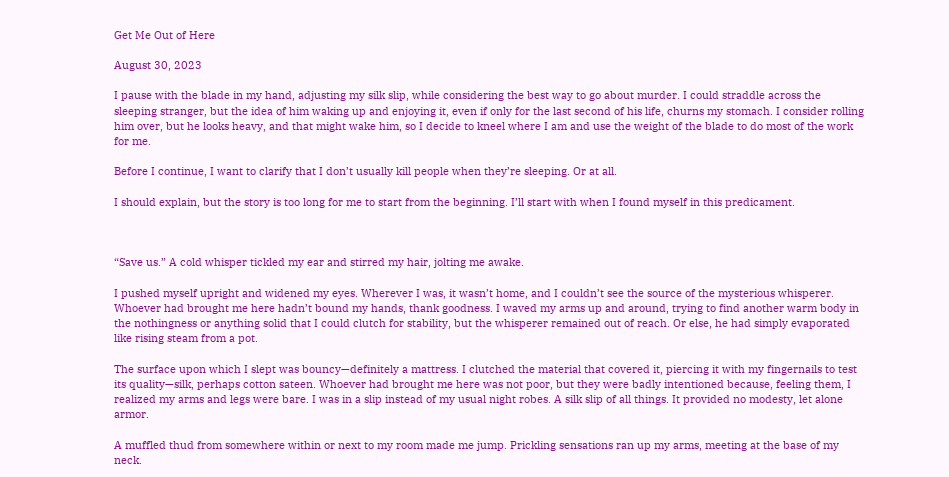Get Me Out of Here

August 30, 2023

I pause with the blade in my hand, adjusting my silk slip, while considering the best way to go about murder. I could straddle across the sleeping stranger, but the idea of him waking up and enjoying it, even if only for the last second of his life, churns my stomach. I consider rolling him over, but he looks heavy, and that might wake him, so I decide to kneel where I am and use the weight of the blade to do most of the work for me.

Before I continue, I want to clarify that I don’t usually kill people when they’re sleeping. Or at all.

I should explain, but the story is too long for me to start from the beginning. I’ll start with when I found myself in this predicament.



“Save us.” A cold whisper tickled my ear and stirred my hair, jolting me awake.

I pushed myself upright and widened my eyes. Wherever I was, it wasn’t home, and I couldn’t see the source of the mysterious whisperer. Whoever had brought me here hadn’t bound my hands, thank goodness. I waved my arms up and around, trying to find another warm body in the nothingness or anything solid that I could clutch for stability, but the whisperer remained out of reach. Or else, he had simply evaporated like rising steam from a pot.

The surface upon which I slept was bouncy—definitely a mattress. I clutched the material that covered it, piercing it with my fingernails to test its quality—silk, perhaps cotton sateen. Whoever had brought me here was not poor, but they were badly intentioned because, feeling them, I realized my arms and legs were bare. I was in a slip instead of my usual night robes. A silk slip of all things. It provided no modesty, let alone armor.

A muffled thud from somewhere within or next to my room made me jump. Prickling sensations ran up my arms, meeting at the base of my neck.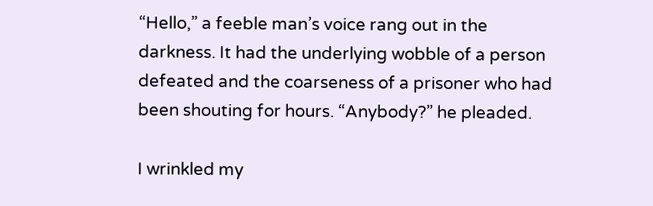“Hello,” a feeble man’s voice rang out in the darkness. It had the underlying wobble of a person defeated and the coarseness of a prisoner who had been shouting for hours. “Anybody?” he pleaded.

I wrinkled my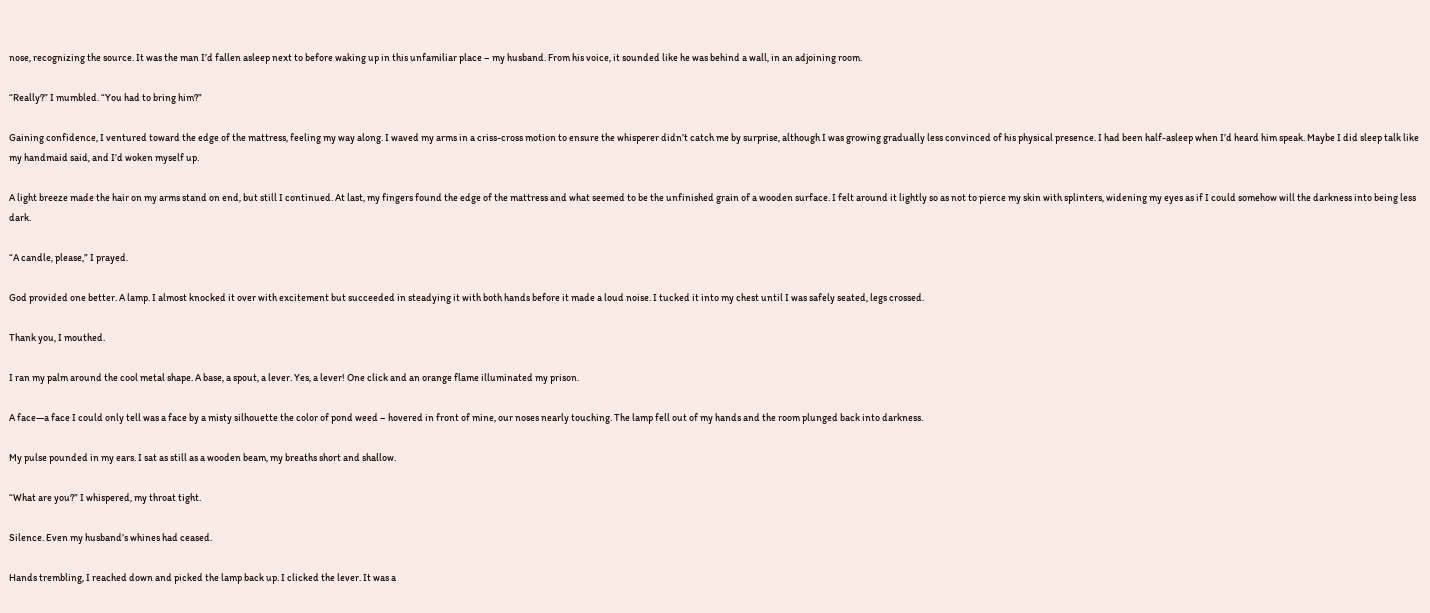nose, recognizing the source. It was the man I’d fallen asleep next to before waking up in this unfamiliar place – my husband. From his voice, it sounded like he was behind a wall, in an adjoining room.

“Really?” I mumbled. “You had to bring him?”

Gaining confidence, I ventured toward the edge of the mattress, feeling my way along. I waved my arms in a criss-cross motion to ensure the whisperer didn’t catch me by surprise, although I was growing gradually less convinced of his physical presence. I had been half-asleep when I’d heard him speak. Maybe I did sleep talk like my handmaid said, and I’d woken myself up.

A light breeze made the hair on my arms stand on end, but still I continued. At last, my fingers found the edge of the mattress and what seemed to be the unfinished grain of a wooden surface. I felt around it lightly so as not to pierce my skin with splinters, widening my eyes as if I could somehow will the darkness into being less dark.

“A candle, please,” I prayed.

God provided one better. A lamp. I almost knocked it over with excitement but succeeded in steadying it with both hands before it made a loud noise. I tucked it into my chest until I was safely seated, legs crossed.

Thank you, I mouthed.

I ran my palm around the cool metal shape. A base, a spout, a lever. Yes, a lever! One click and an orange flame illuminated my prison.

A face—a face I could only tell was a face by a misty silhouette the color of pond weed – hovered in front of mine, our noses nearly touching. The lamp fell out of my hands and the room plunged back into darkness.

My pulse pounded in my ears. I sat as still as a wooden beam, my breaths short and shallow.

“What are you?” I whispered, my throat tight.

Silence. Even my husband’s whines had ceased.

Hands trembling, I reached down and picked the lamp back up. I clicked the lever. It was a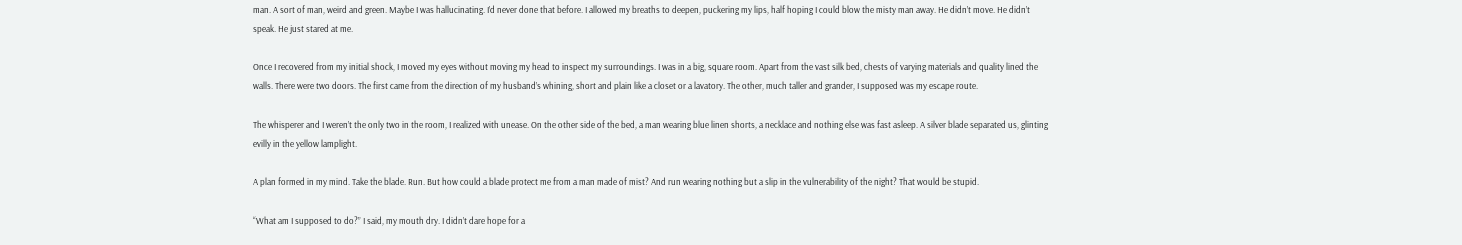man. A sort of man, weird and green. Maybe I was hallucinating. I’d never done that before. I allowed my breaths to deepen, puckering my lips, half hoping I could blow the misty man away. He didn’t move. He didn’t speak. He just stared at me.

Once I recovered from my initial shock, I moved my eyes without moving my head to inspect my surroundings. I was in a big, square room. Apart from the vast silk bed, chests of varying materials and quality lined the walls. There were two doors. The first came from the direction of my husband’s whining, short and plain like a closet or a lavatory. The other, much taller and grander, I supposed was my escape route.

The whisperer and I weren’t the only two in the room, I realized with unease. On the other side of the bed, a man wearing blue linen shorts, a necklace and nothing else was fast asleep. A silver blade separated us, glinting evilly in the yellow lamplight.

A plan formed in my mind. Take the blade. Run. But how could a blade protect me from a man made of mist? And run wearing nothing but a slip in the vulnerability of the night? That would be stupid.

“What am I supposed to do?” I said, my mouth dry. I didn’t dare hope for a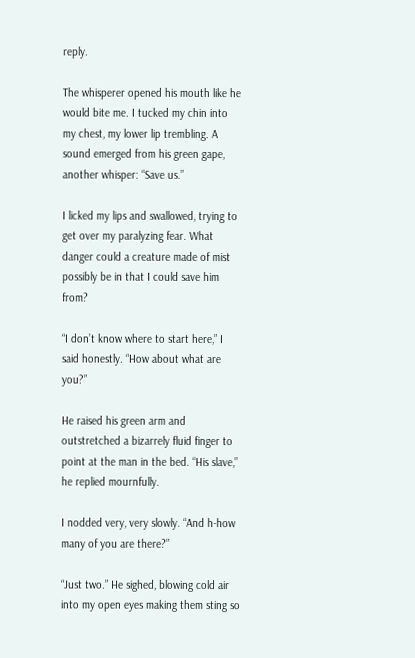reply.

The whisperer opened his mouth like he would bite me. I tucked my chin into my chest, my lower lip trembling. A sound emerged from his green gape, another whisper: “Save us.”

I licked my lips and swallowed, trying to get over my paralyzing fear. What danger could a creature made of mist possibly be in that I could save him from?

“I don’t know where to start here,” I said honestly. “How about what are you?”

He raised his green arm and outstretched a bizarrely fluid finger to point at the man in the bed. “His slave,” he replied mournfully.

I nodded very, very slowly. “And h-how many of you are there?”

“Just two.” He sighed, blowing cold air into my open eyes making them sting so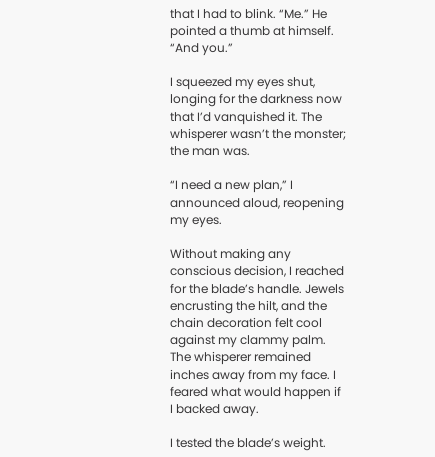that I had to blink. “Me.” He pointed a thumb at himself. “And you.”

I squeezed my eyes shut, longing for the darkness now that I’d vanquished it. The whisperer wasn’t the monster; the man was.

“I need a new plan,” I announced aloud, reopening my eyes.

Without making any conscious decision, I reached for the blade’s handle. Jewels encrusting the hilt, and the chain decoration felt cool against my clammy palm. The whisperer remained inches away from my face. I feared what would happen if I backed away.

I tested the blade’s weight.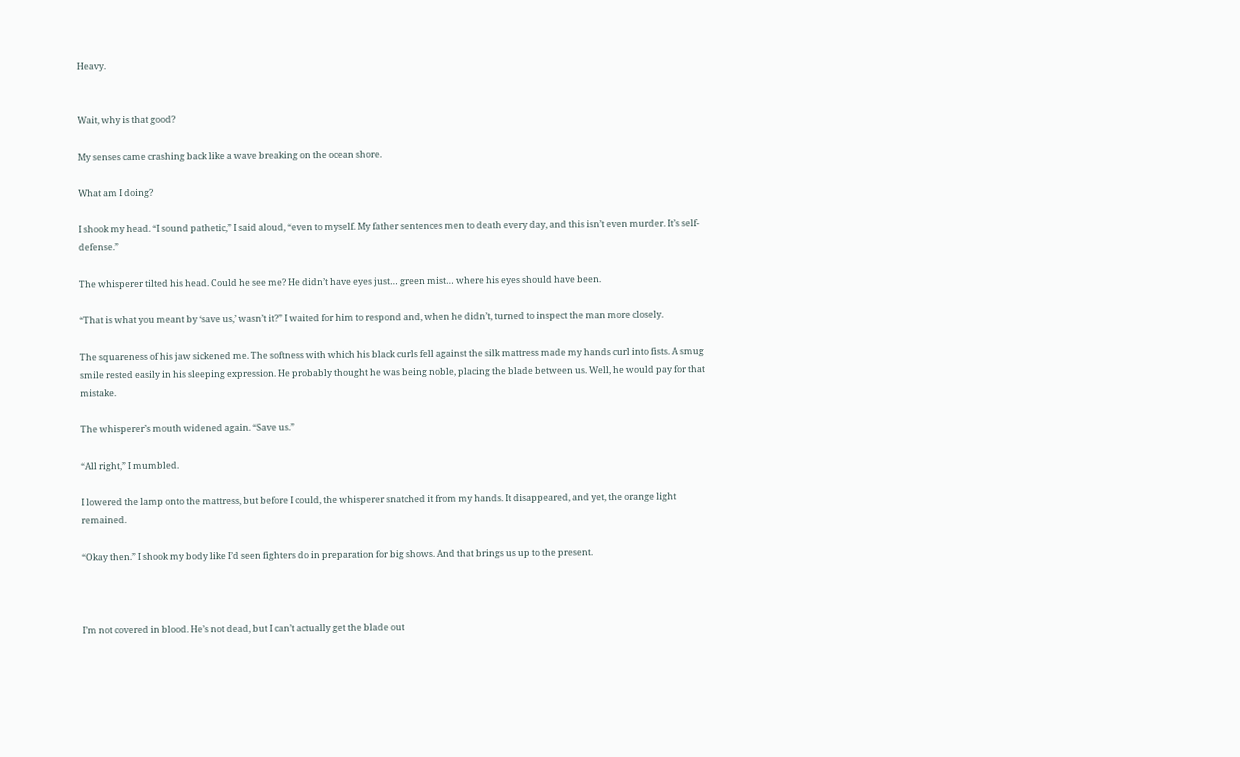Heavy.


Wait, why is that good?

My senses came crashing back like a wave breaking on the ocean shore.

What am I doing?

I shook my head. “I sound pathetic,” I said aloud, “even to myself. My father sentences men to death every day, and this isn’t even murder. It’s self-defense.”

The whisperer tilted his head. Could he see me? He didn’t have eyes just… green mist… where his eyes should have been.

“That is what you meant by ‘save us,’ wasn’t it?” I waited for him to respond and, when he didn’t, turned to inspect the man more closely.

The squareness of his jaw sickened me. The softness with which his black curls fell against the silk mattress made my hands curl into fists. A smug smile rested easily in his sleeping expression. He probably thought he was being noble, placing the blade between us. Well, he would pay for that mistake.

The whisperer’s mouth widened again. “Save us.”

“All right,” I mumbled.

I lowered the lamp onto the mattress, but before I could, the whisperer snatched it from my hands. It disappeared, and yet, the orange light remained.

“Okay then.” I shook my body like I’d seen fighters do in preparation for big shows. And that brings us up to the present.



I’m not covered in blood. He’s not dead, but I can’t actually get the blade out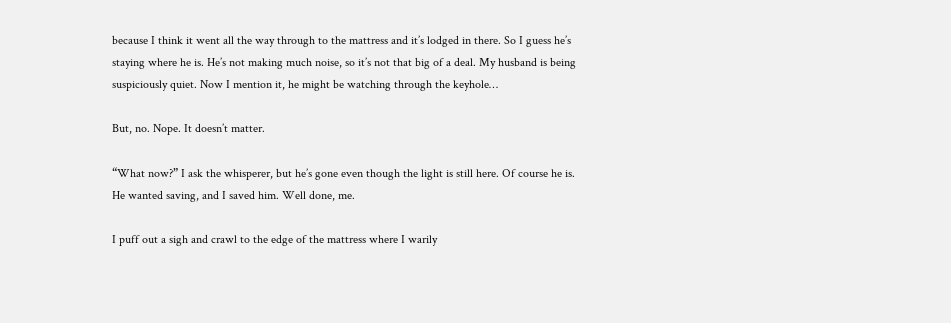because I think it went all the way through to the mattress and it’s lodged in there. So I guess he’s staying where he is. He’s not making much noise, so it’s not that big of a deal. My husband is being suspiciously quiet. Now I mention it, he might be watching through the keyhole…

But, no. Nope. It doesn’t matter.

“What now?” I ask the whisperer, but he’s gone even though the light is still here. Of course he is. He wanted saving, and I saved him. Well done, me.

I puff out a sigh and crawl to the edge of the mattress where I warily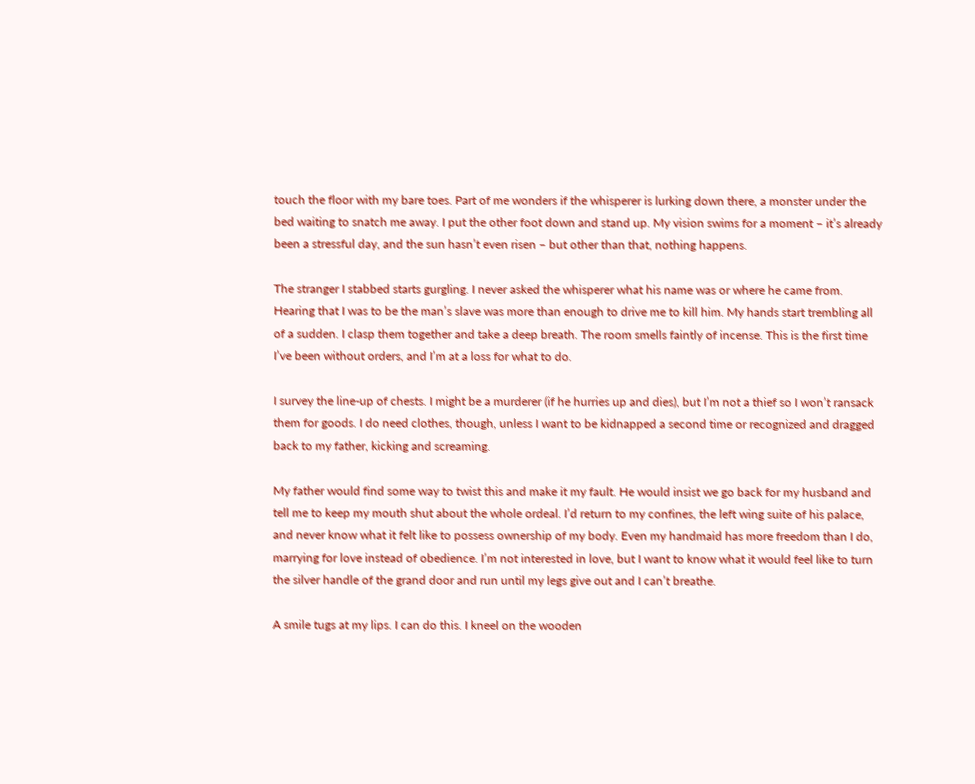touch the floor with my bare toes. Part of me wonders if the whisperer is lurking down there, a monster under the bed waiting to snatch me away. I put the other foot down and stand up. My vision swims for a moment – it’s already been a stressful day, and the sun hasn’t even risen – but other than that, nothing happens.

The stranger I stabbed starts gurgling. I never asked the whisperer what his name was or where he came from. Hearing that I was to be the man’s slave was more than enough to drive me to kill him. My hands start trembling all of a sudden. I clasp them together and take a deep breath. The room smells faintly of incense. This is the first time I’ve been without orders, and I’m at a loss for what to do.

I survey the line-up of chests. I might be a murderer (if he hurries up and dies), but I’m not a thief so I won’t ransack them for goods. I do need clothes, though, unless I want to be kidnapped a second time or recognized and dragged back to my father, kicking and screaming.

My father would find some way to twist this and make it my fault. He would insist we go back for my husband and tell me to keep my mouth shut about the whole ordeal. I’d return to my confines, the left wing suite of his palace, and never know what it felt like to possess ownership of my body. Even my handmaid has more freedom than I do, marrying for love instead of obedience. I’m not interested in love, but I want to know what it would feel like to turn the silver handle of the grand door and run until my legs give out and I can’t breathe.

A smile tugs at my lips. I can do this. I kneel on the wooden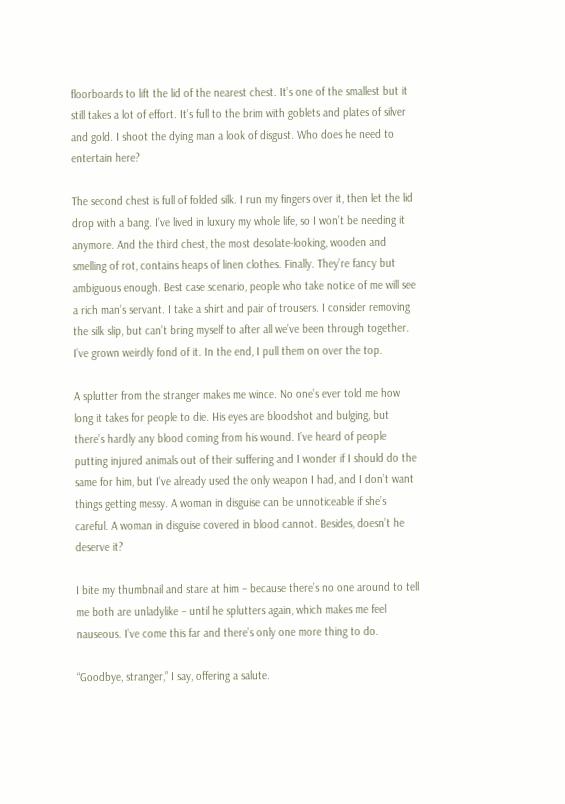floorboards to lift the lid of the nearest chest. It’s one of the smallest but it still takes a lot of effort. It’s full to the brim with goblets and plates of silver and gold. I shoot the dying man a look of disgust. Who does he need to entertain here?

The second chest is full of folded silk. I run my fingers over it, then let the lid drop with a bang. I’ve lived in luxury my whole life, so I won’t be needing it anymore. And the third chest, the most desolate-looking, wooden and smelling of rot, contains heaps of linen clothes. Finally. They’re fancy but ambiguous enough. Best case scenario, people who take notice of me will see a rich man’s servant. I take a shirt and pair of trousers. I consider removing the silk slip, but can’t bring myself to after all we’ve been through together. I’ve grown weirdly fond of it. In the end, I pull them on over the top.

A splutter from the stranger makes me wince. No one’s ever told me how long it takes for people to die. His eyes are bloodshot and bulging, but there’s hardly any blood coming from his wound. I’ve heard of people putting injured animals out of their suffering and I wonder if I should do the same for him, but I’ve already used the only weapon I had, and I don’t want things getting messy. A woman in disguise can be unnoticeable if she’s careful. A woman in disguise covered in blood cannot. Besides, doesn’t he deserve it?

I bite my thumbnail and stare at him – because there’s no one around to tell me both are unladylike – until he splutters again, which makes me feel nauseous. I’ve come this far and there’s only one more thing to do.

“Goodbye, stranger,” I say, offering a salute.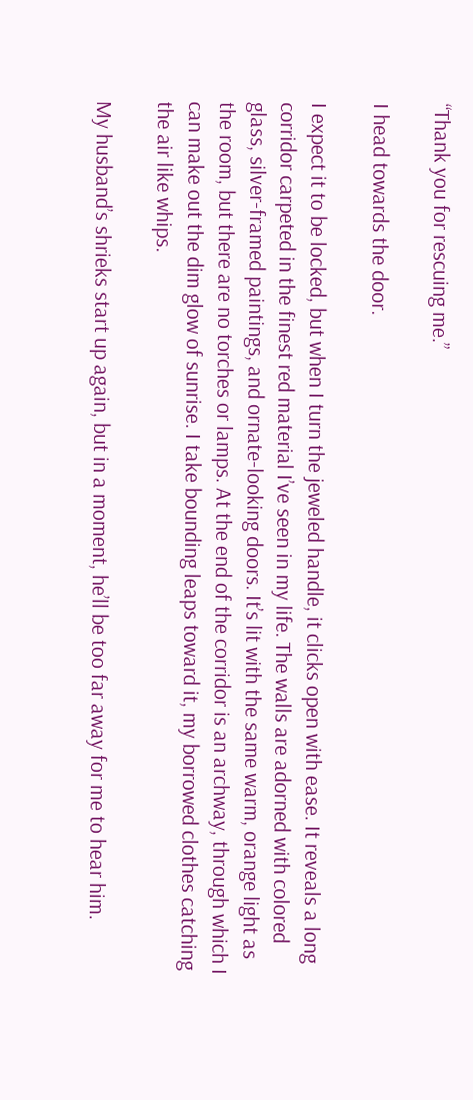“Thank you for rescuing me.”

I head towards the door.

I expect it to be locked, but when I turn the jeweled handle, it clicks open with ease. It reveals a long corridor carpeted in the finest red material I’ve seen in my life. The walls are adorned with colored glass, silver-framed paintings, and ornate-looking doors. It’s lit with the same warm, orange light as the room, but there are no torches or lamps. At the end of the corridor is an archway, through which I can make out the dim glow of sunrise. I take bounding leaps toward it, my borrowed clothes catching the air like whips.

My husband’s shrieks start up again, but in a moment, he’ll be too far away for me to hear him.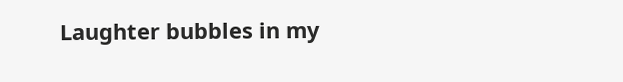Laughter bubbles in my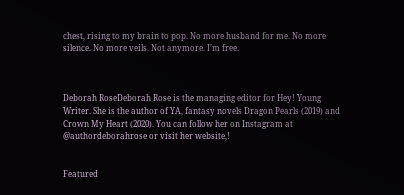chest, rising to my brain to pop. No more husband for me. No more silence. No more veils. Not anymore. I’m free.



Deborah RoseDeborah Rose is the managing editor for Hey! Young Writer. She is the author of YA, fantasy novels Dragon Pearls (2019) and Crown My Heart (2020). You can follow her on Instagram at @authordeborahrose or visit her website,!


Featured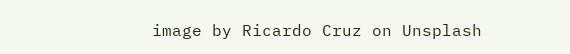image by Ricardo Cruz on Unsplash